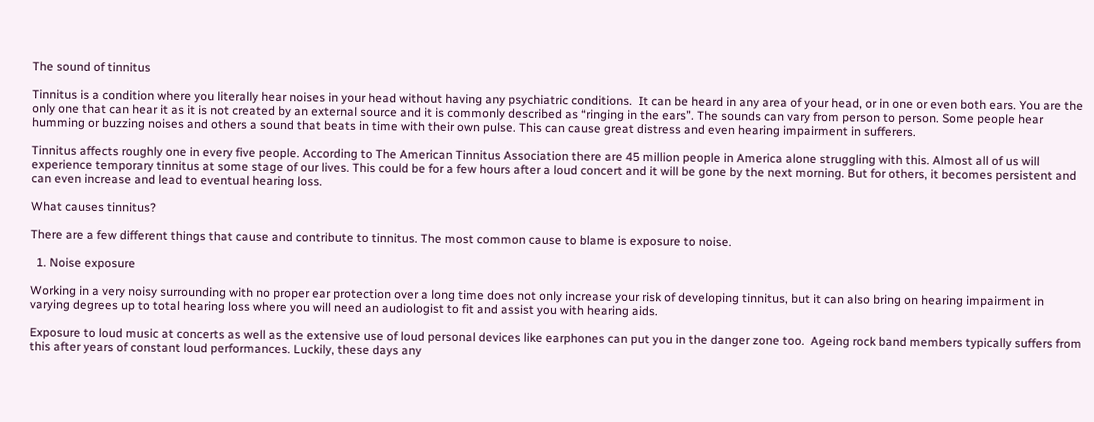The sound of tinnitus

Tinnitus is a condition where you literally hear noises in your head without having any psychiatric conditions.  It can be heard in any area of your head, or in one or even both ears. You are the only one that can hear it as it is not created by an external source and it is commonly described as “ringing in the ears”. The sounds can vary from person to person. Some people hear humming or buzzing noises and others a sound that beats in time with their own pulse. This can cause great distress and even hearing impairment in sufferers.

Tinnitus affects roughly one in every five people. According to The American Tinnitus Association there are 45 million people in America alone struggling with this. Almost all of us will experience temporary tinnitus at some stage of our lives. This could be for a few hours after a loud concert and it will be gone by the next morning. But for others, it becomes persistent and can even increase and lead to eventual hearing loss.

What causes tinnitus?

There are a few different things that cause and contribute to tinnitus. The most common cause to blame is exposure to noise.

  1. Noise exposure

Working in a very noisy surrounding with no proper ear protection over a long time does not only increase your risk of developing tinnitus, but it can also bring on hearing impairment in varying degrees up to total hearing loss where you will need an audiologist to fit and assist you with hearing aids.

Exposure to loud music at concerts as well as the extensive use of loud personal devices like earphones can put you in the danger zone too.  Ageing rock band members typically suffers from this after years of constant loud performances. Luckily, these days any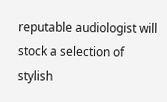reputable audiologist will stock a selection of stylish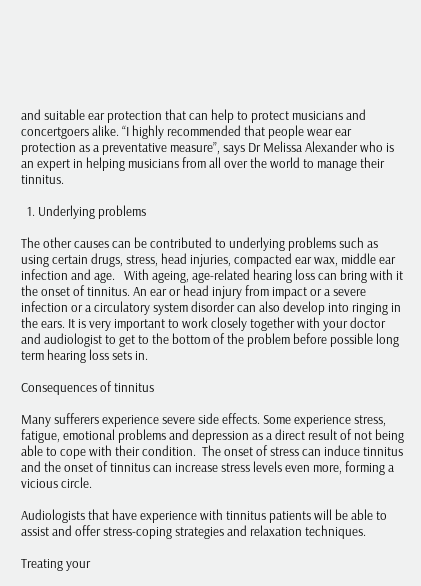and suitable ear protection that can help to protect musicians and concertgoers alike. “I highly recommended that people wear ear protection as a preventative measure”, says Dr Melissa Alexander who is an expert in helping musicians from all over the world to manage their tinnitus.

  1. Underlying problems

The other causes can be contributed to underlying problems such as using certain drugs, stress, head injuries, compacted ear wax, middle ear infection and age.   With ageing, age-related hearing loss can bring with it the onset of tinnitus. An ear or head injury from impact or a severe infection or a circulatory system disorder can also develop into ringing in the ears. It is very important to work closely together with your doctor and audiologist to get to the bottom of the problem before possible long term hearing loss sets in.

Consequences of tinnitus

Many sufferers experience severe side effects. Some experience stress, fatigue, emotional problems and depression as a direct result of not being able to cope with their condition.  The onset of stress can induce tinnitus and the onset of tinnitus can increase stress levels even more, forming a vicious circle.

Audiologists that have experience with tinnitus patients will be able to assist and offer stress-coping strategies and relaxation techniques.

Treating your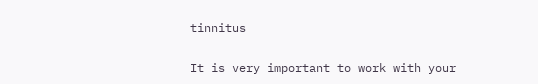tinnitus

It is very important to work with your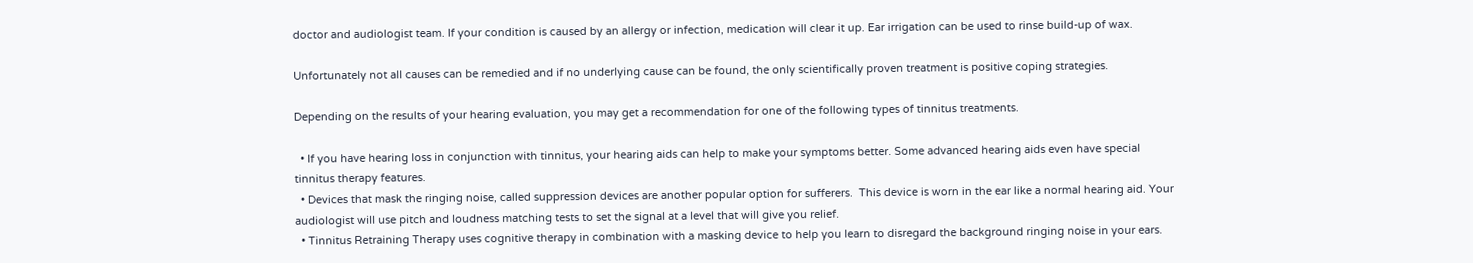doctor and audiologist team. If your condition is caused by an allergy or infection, medication will clear it up. Ear irrigation can be used to rinse build-up of wax.

Unfortunately not all causes can be remedied and if no underlying cause can be found, the only scientifically proven treatment is positive coping strategies.

Depending on the results of your hearing evaluation, you may get a recommendation for one of the following types of tinnitus treatments.

  • If you have hearing loss in conjunction with tinnitus, your hearing aids can help to make your symptoms better. Some advanced hearing aids even have special tinnitus therapy features.
  • Devices that mask the ringing noise, called suppression devices are another popular option for sufferers.  This device is worn in the ear like a normal hearing aid. Your audiologist will use pitch and loudness matching tests to set the signal at a level that will give you relief.
  • Tinnitus Retraining Therapy uses cognitive therapy in combination with a masking device to help you learn to disregard the background ringing noise in your ears.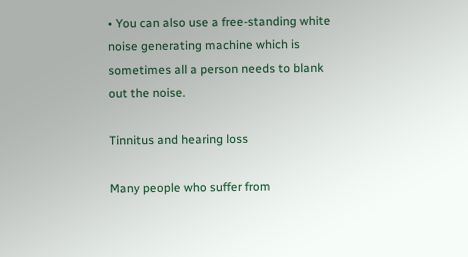• You can also use a free-standing white noise generating machine which is sometimes all a person needs to blank out the noise.

Tinnitus and hearing loss

Many people who suffer from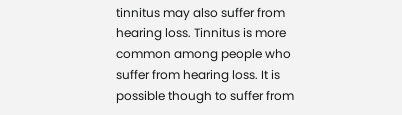tinnitus may also suffer from hearing loss. Tinnitus is more common among people who suffer from hearing loss. It is possible though to suffer from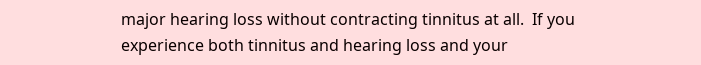major hearing loss without contracting tinnitus at all.  If you experience both tinnitus and hearing loss and your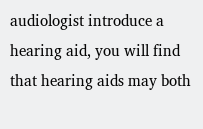audiologist introduce a hearing aid, you will find that hearing aids may both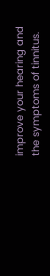improve your hearing and the symptoms of tinnitus.